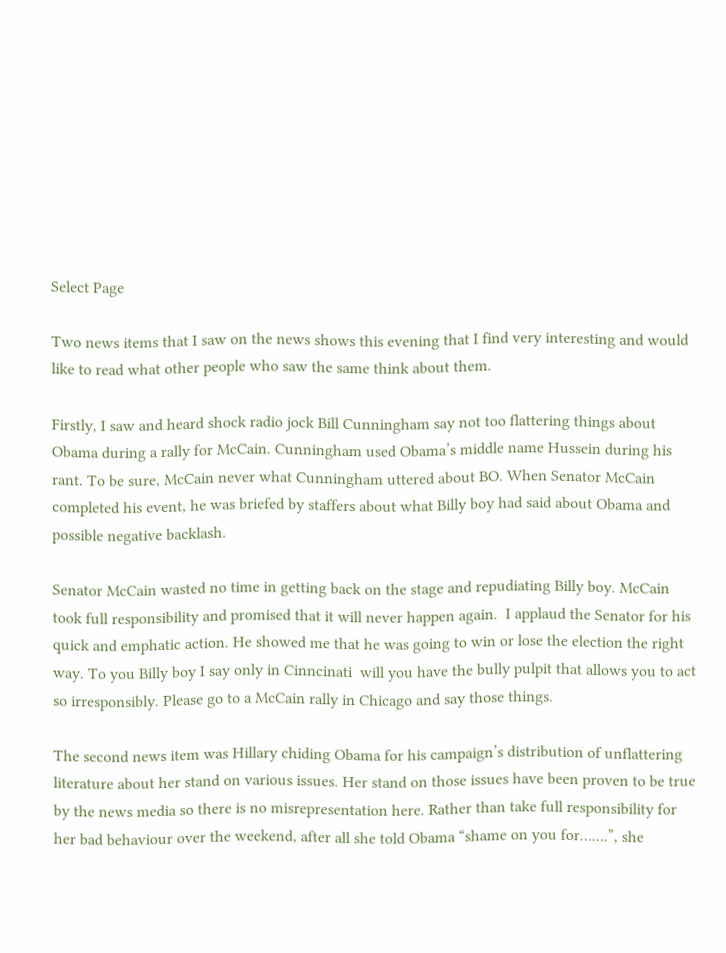Select Page

Two news items that I saw on the news shows this evening that I find very interesting and would like to read what other people who saw the same think about them.

Firstly, I saw and heard shock radio jock Bill Cunningham say not too flattering things about Obama during a rally for McCain. Cunningham used Obama’s middle name Hussein during his rant. To be sure, McCain never what Cunningham uttered about BO. When Senator McCain completed his event, he was briefed by staffers about what Billy boy had said about Obama and possible negative backlash.

Senator McCain wasted no time in getting back on the stage and repudiating Billy boy. McCain took full responsibility and promised that it will never happen again.  I applaud the Senator for his quick and emphatic action. He showed me that he was going to win or lose the election the right way. To you Billy boy I say only in Cinncinati  will you have the bully pulpit that allows you to act so irresponsibly. Please go to a McCain rally in Chicago and say those things.

The second news item was Hillary chiding Obama for his campaign’s distribution of unflattering literature about her stand on various issues. Her stand on those issues have been proven to be true by the news media so there is no misrepresentation here. Rather than take full responsibility for her bad behaviour over the weekend, after all she told Obama “shame on you for…….”, she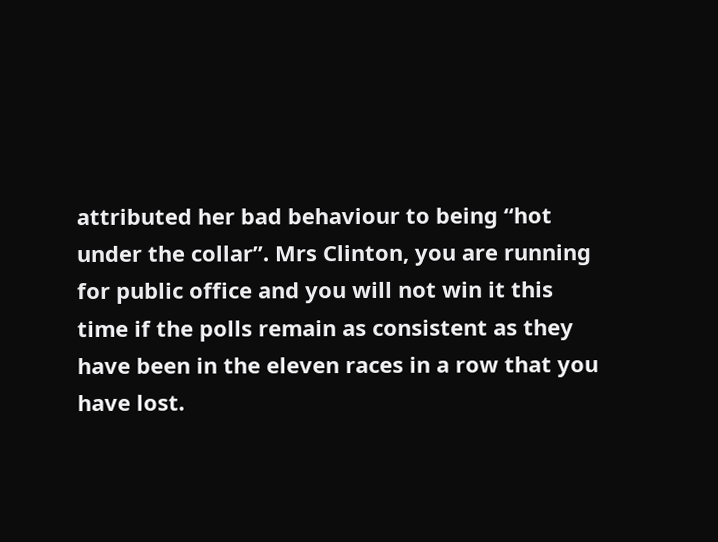attributed her bad behaviour to being “hot under the collar”. Mrs Clinton, you are running for public office and you will not win it this time if the polls remain as consistent as they have been in the eleven races in a row that you have lost.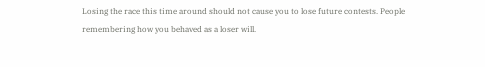Losing the race this time around should not cause you to lose future contests. People remembering how you behaved as a loser will.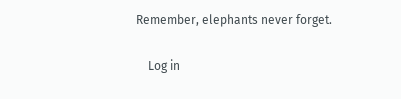Remember, elephants never forget.

    Log in